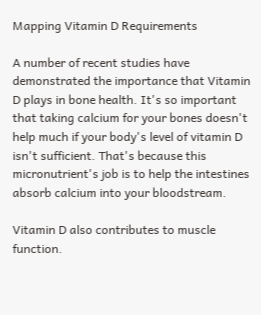Mapping Vitamin D Requirements

A number of recent studies have demonstrated the importance that Vitamin D plays in bone health. It's so important that taking calcium for your bones doesn't help much if your body's level of vitamin D isn't sufficient. That's because this micronutrient's job is to help the intestines absorb calcium into your bloodstream.

Vitamin D also contributes to muscle function.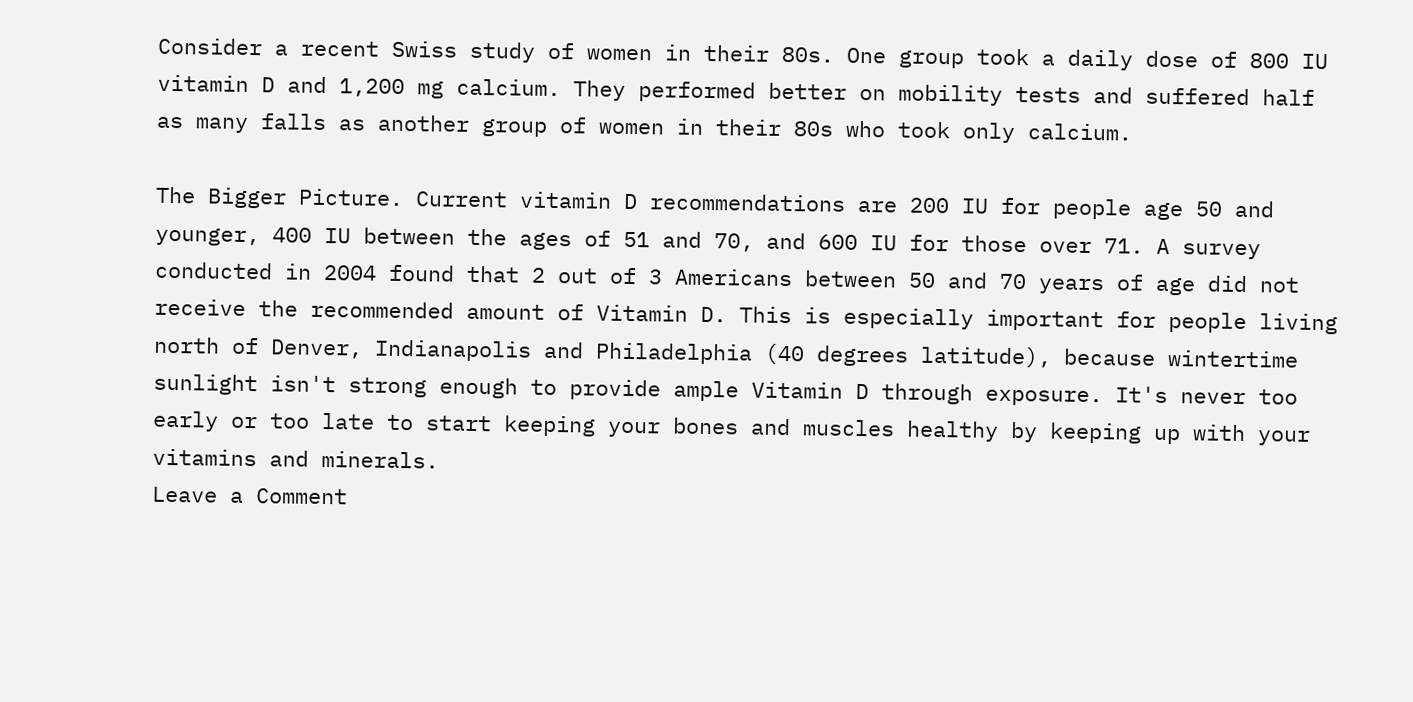Consider a recent Swiss study of women in their 80s. One group took a daily dose of 800 IU vitamin D and 1,200 mg calcium. They performed better on mobility tests and suffered half as many falls as another group of women in their 80s who took only calcium.

The Bigger Picture. Current vitamin D recommendations are 200 IU for people age 50 and younger, 400 IU between the ages of 51 and 70, and 600 IU for those over 71. A survey conducted in 2004 found that 2 out of 3 Americans between 50 and 70 years of age did not receive the recommended amount of Vitamin D. This is especially important for people living north of Denver, Indianapolis and Philadelphia (40 degrees latitude), because wintertime sunlight isn't strong enough to provide ample Vitamin D through exposure. It's never too early or too late to start keeping your bones and muscles healthy by keeping up with your vitamins and minerals.
Leave a Comment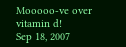Mooooo-ve over vitamin d!
Sep 18, 2007